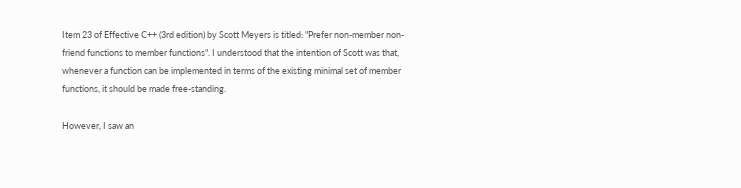Item 23 of Effective C++ (3rd edition) by Scott Meyers is titled: "Prefer non-member non-friend functions to member functions". I understood that the intention of Scott was that, whenever a function can be implemented in terms of the existing minimal set of member functions, it should be made free-standing.

However, I saw an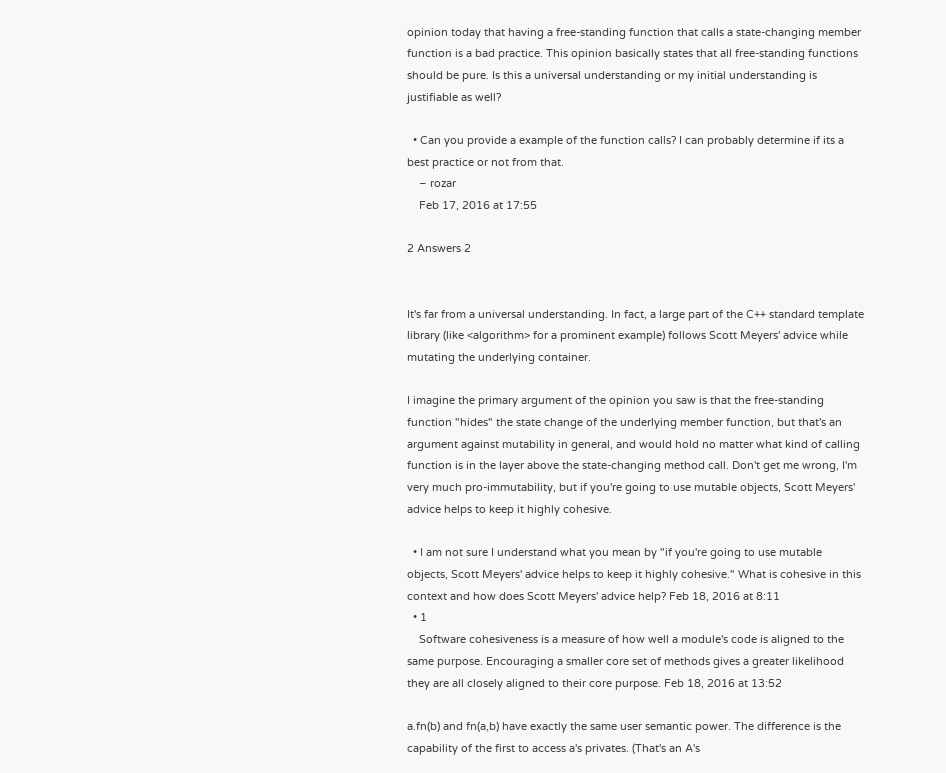opinion today that having a free-standing function that calls a state-changing member function is a bad practice. This opinion basically states that all free-standing functions should be pure. Is this a universal understanding or my initial understanding is justifiable as well?

  • Can you provide a example of the function calls? I can probably determine if its a best practice or not from that.
    – rozar
    Feb 17, 2016 at 17:55

2 Answers 2


It's far from a universal understanding. In fact, a large part of the C++ standard template library (like <algorithm> for a prominent example) follows Scott Meyers' advice while mutating the underlying container.

I imagine the primary argument of the opinion you saw is that the free-standing function "hides" the state change of the underlying member function, but that's an argument against mutability in general, and would hold no matter what kind of calling function is in the layer above the state-changing method call. Don't get me wrong, I'm very much pro-immutability, but if you're going to use mutable objects, Scott Meyers' advice helps to keep it highly cohesive.

  • I am not sure I understand what you mean by "if you're going to use mutable objects, Scott Meyers' advice helps to keep it highly cohesive." What is cohesive in this context and how does Scott Meyers' advice help? Feb 18, 2016 at 8:11
  • 1
    Software cohesiveness is a measure of how well a module's code is aligned to the same purpose. Encouraging a smaller core set of methods gives a greater likelihood they are all closely aligned to their core purpose. Feb 18, 2016 at 13:52

a.fn(b) and fn(a,b) have exactly the same user semantic power. The difference is the capability of the first to access a's privates. (That's an A's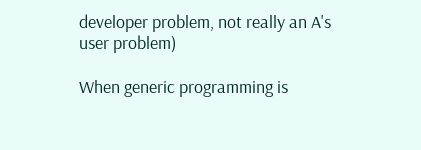developer problem, not really an A's user problem)

When generic programming is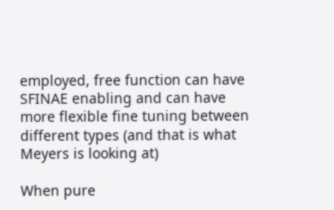employed, free function can have SFINAE enabling and can have more flexible fine tuning between different types (and that is what Meyers is looking at)

When pure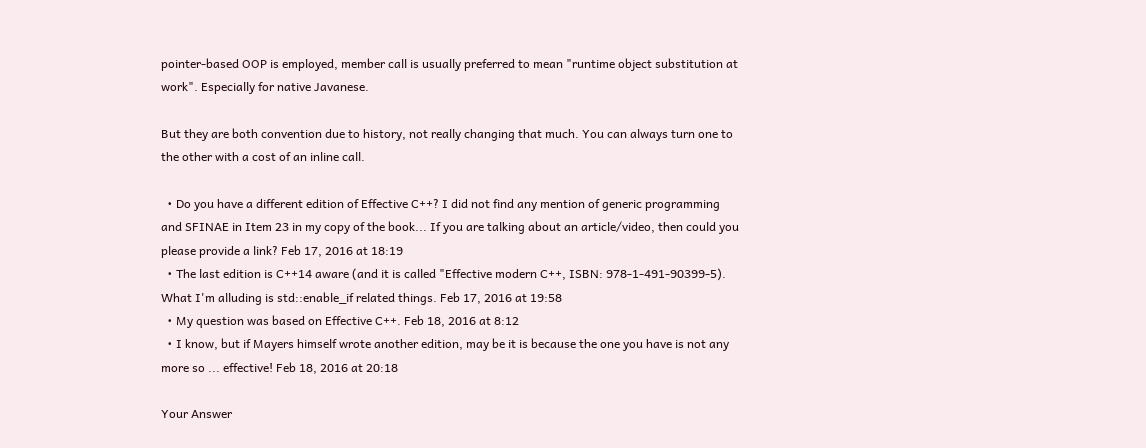pointer-based OOP is employed, member call is usually preferred to mean "runtime object substitution at work". Especially for native Javanese.

But they are both convention due to history, not really changing that much. You can always turn one to the other with a cost of an inline call.

  • Do you have a different edition of Effective C++? I did not find any mention of generic programming and SFINAE in Item 23 in my copy of the book... If you are talking about an article/video, then could you please provide a link? Feb 17, 2016 at 18:19
  • The last edition is C++14 aware (and it is called "Effective modern C++, ISBN: 978-1-491-90399-5). What I'm alluding is std::enable_if related things. Feb 17, 2016 at 19:58
  • My question was based on Effective C++. Feb 18, 2016 at 8:12
  • I know, but if Mayers himself wrote another edition, may be it is because the one you have is not any more so ... effective! Feb 18, 2016 at 20:18

Your Answer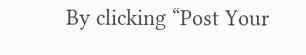By clicking “Post Your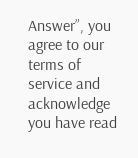Answer”, you agree to our terms of service and acknowledge you have read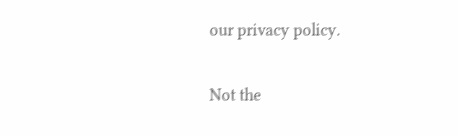our privacy policy.

Not the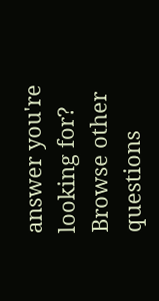answer you're looking for? Browse other questions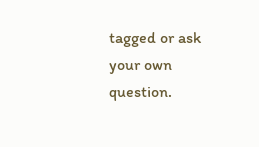tagged or ask your own question.